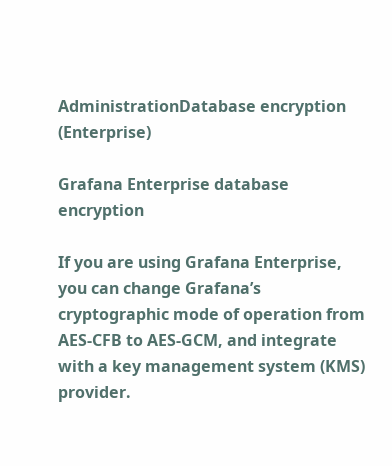AdministrationDatabase encryption (Enterprise)

Grafana Enterprise database encryption

If you are using Grafana Enterprise, you can change Grafana’s cryptographic mode of operation from AES-CFB to AES-GCM, and integrate with a key management system (KMS) provider.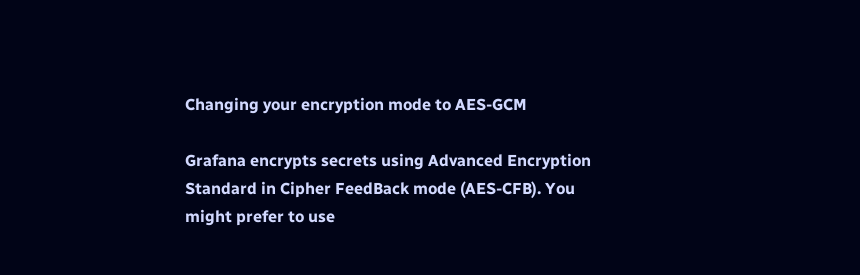Changing your encryption mode to AES-GCM

Grafana encrypts secrets using Advanced Encryption Standard in Cipher FeedBack mode (AES-CFB). You might prefer to use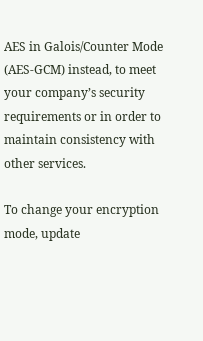AES in Galois/Counter Mode (AES-GCM) instead, to meet your company’s security requirements or in order to maintain consistency with other services.

To change your encryption mode, update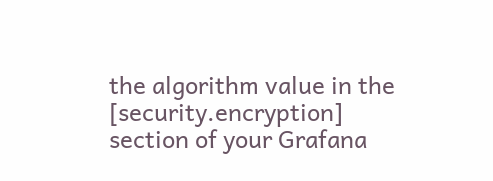the algorithm value in the [security.encryption] section of your Grafana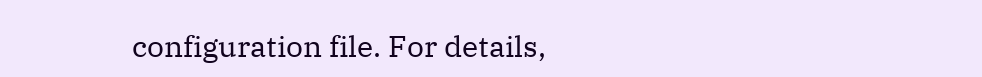configuration file. For details,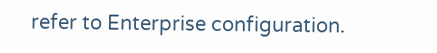refer to Enterprise configuration.